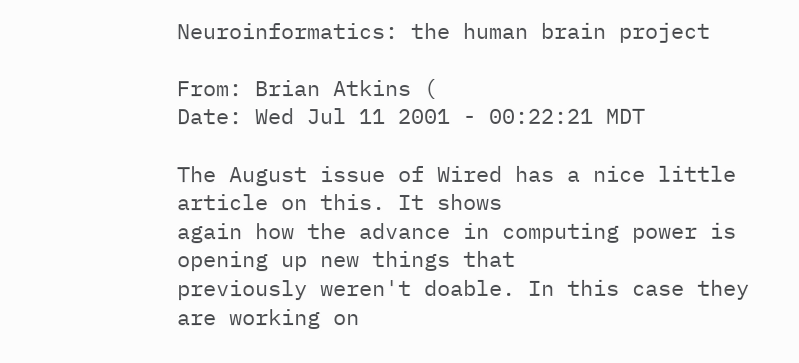Neuroinformatics: the human brain project

From: Brian Atkins (
Date: Wed Jul 11 2001 - 00:22:21 MDT

The August issue of Wired has a nice little article on this. It shows
again how the advance in computing power is opening up new things that
previously weren't doable. In this case they are working on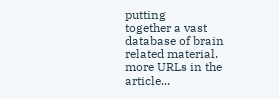putting
together a vast database of brain related material.
more URLs in the article...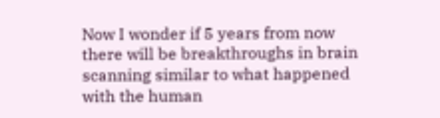Now I wonder if 5 years from now there will be breakthroughs in brain
scanning similar to what happened with the human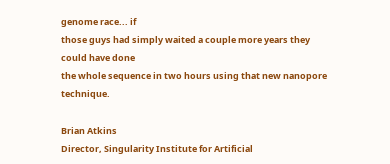genome race... if
those guys had simply waited a couple more years they could have done
the whole sequence in two hours using that new nanopore technique.

Brian Atkins
Director, Singularity Institute for Artificial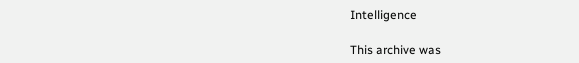Intelligence

This archive was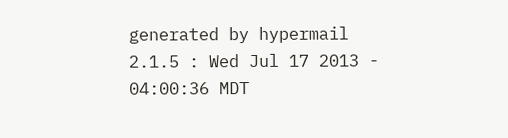generated by hypermail 2.1.5 : Wed Jul 17 2013 - 04:00:36 MDT